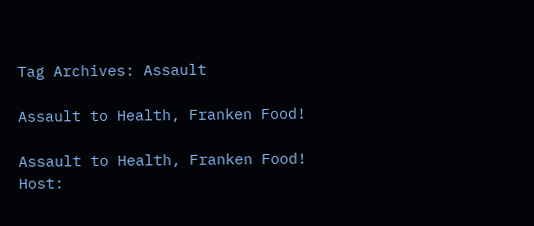Tag Archives: Assault

Assault to Health, Franken Food!

Assault to Health, Franken Food!
Host: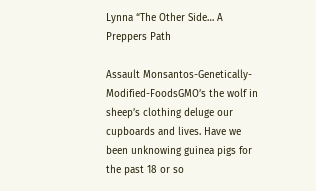Lynna “The Other Side… A Preppers Path

Assault Monsantos-Genetically-Modified-FoodsGMO’s the wolf in sheep’s clothing deluge our cupboards and lives. Have we been unknowing guinea pigs for the past 18 or so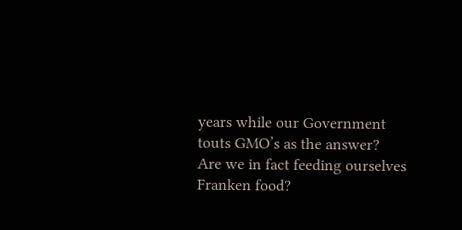years while our Government touts GMO’s as the answer? Are we in fact feeding ourselves Franken food?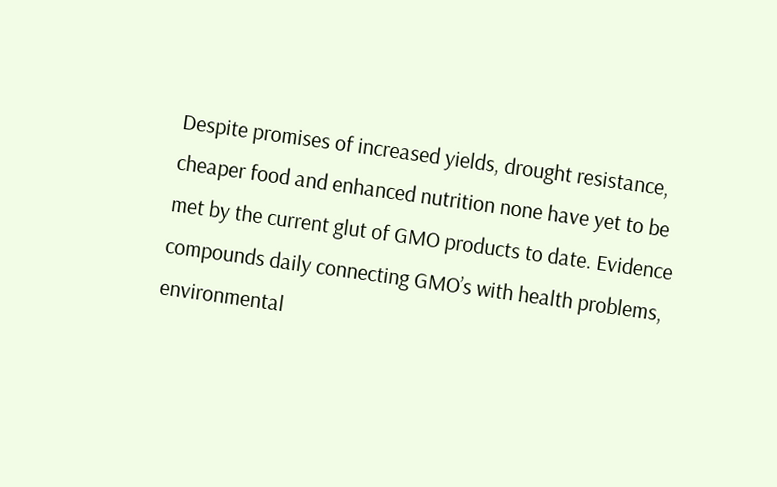Despite promises of increased yields, drought resistance, cheaper food and enhanced nutrition none have yet to be met by the current glut of GMO products to date. Evidence compounds daily connecting GMO’s with health problems, environmental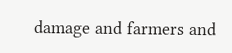damage and farmers and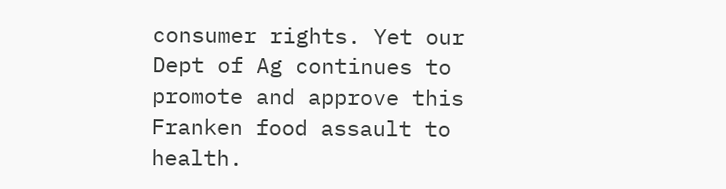consumer rights. Yet our Dept of Ag continues to promote and approve this Franken food assault to health.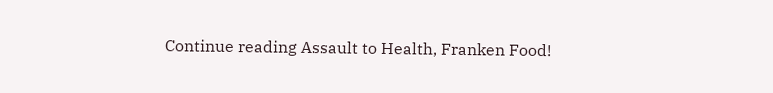Continue reading Assault to Health, Franken Food!